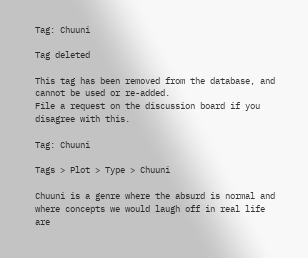Tag: Chuuni

Tag deleted

This tag has been removed from the database, and cannot be used or re-added.
File a request on the discussion board if you disagree with this.

Tag: Chuuni

Tags > Plot > Type > Chuuni

Chuuni is a genre where the absurd is normal and where concepts we would laugh off in real life are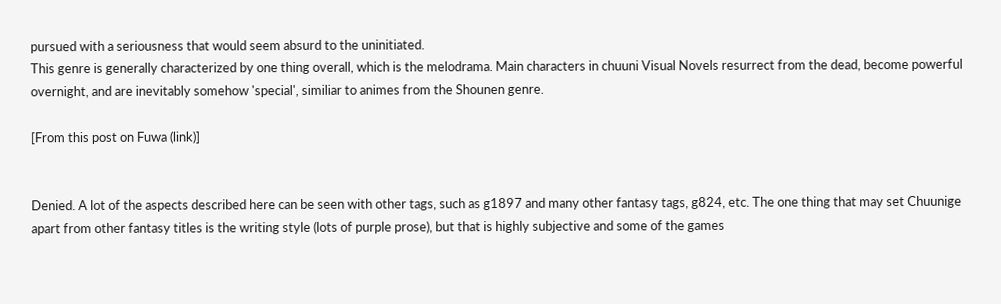pursued with a seriousness that would seem absurd to the uninitiated.
This genre is generally characterized by one thing overall, which is the melodrama. Main characters in chuuni Visual Novels resurrect from the dead, become powerful overnight, and are inevitably somehow 'special', similiar to animes from the Shounen genre.

[From this post on Fuwa (link)]


Denied. A lot of the aspects described here can be seen with other tags, such as g1897 and many other fantasy tags, g824, etc. The one thing that may set Chuunige apart from other fantasy titles is the writing style (lots of purple prose), but that is highly subjective and some of the games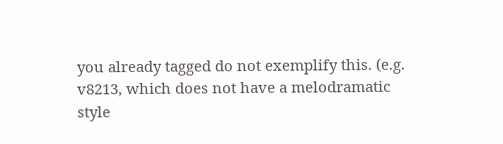you already tagged do not exemplify this. (e.g. v8213, which does not have a melodramatic style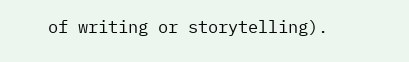of writing or storytelling).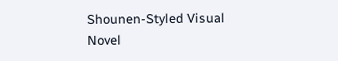Shounen-Styled Visual Novel